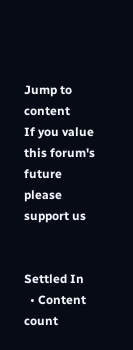Jump to content
If you value this forum's future please support us


Settled In
  • Content count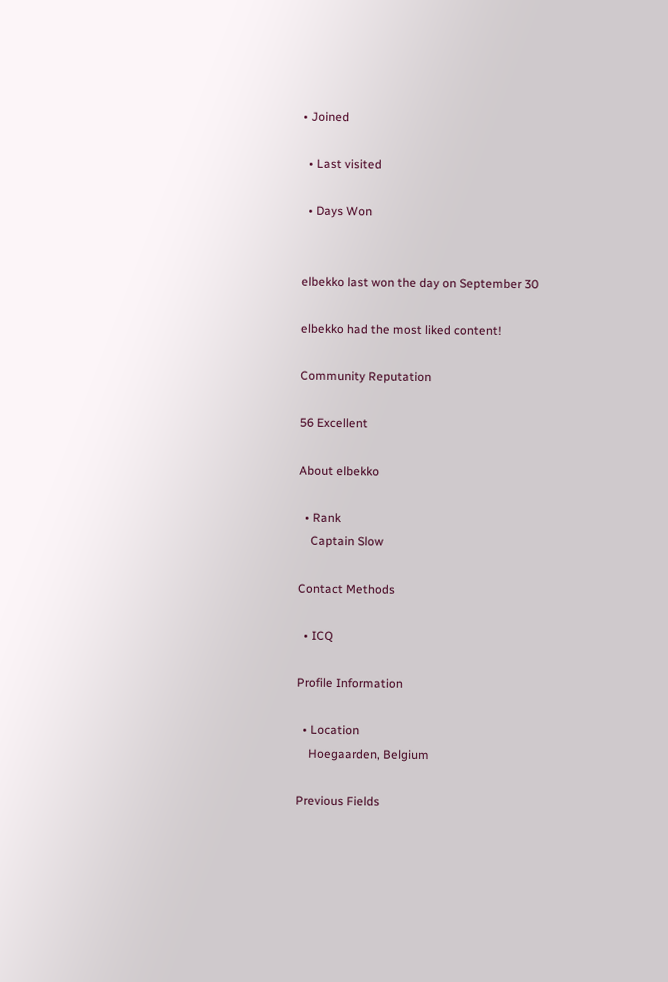• Joined

  • Last visited

  • Days Won


elbekko last won the day on September 30

elbekko had the most liked content!

Community Reputation

56 Excellent

About elbekko

  • Rank
    Captain Slow

Contact Methods

  • ICQ

Profile Information

  • Location
    Hoegaarden, Belgium

Previous Fields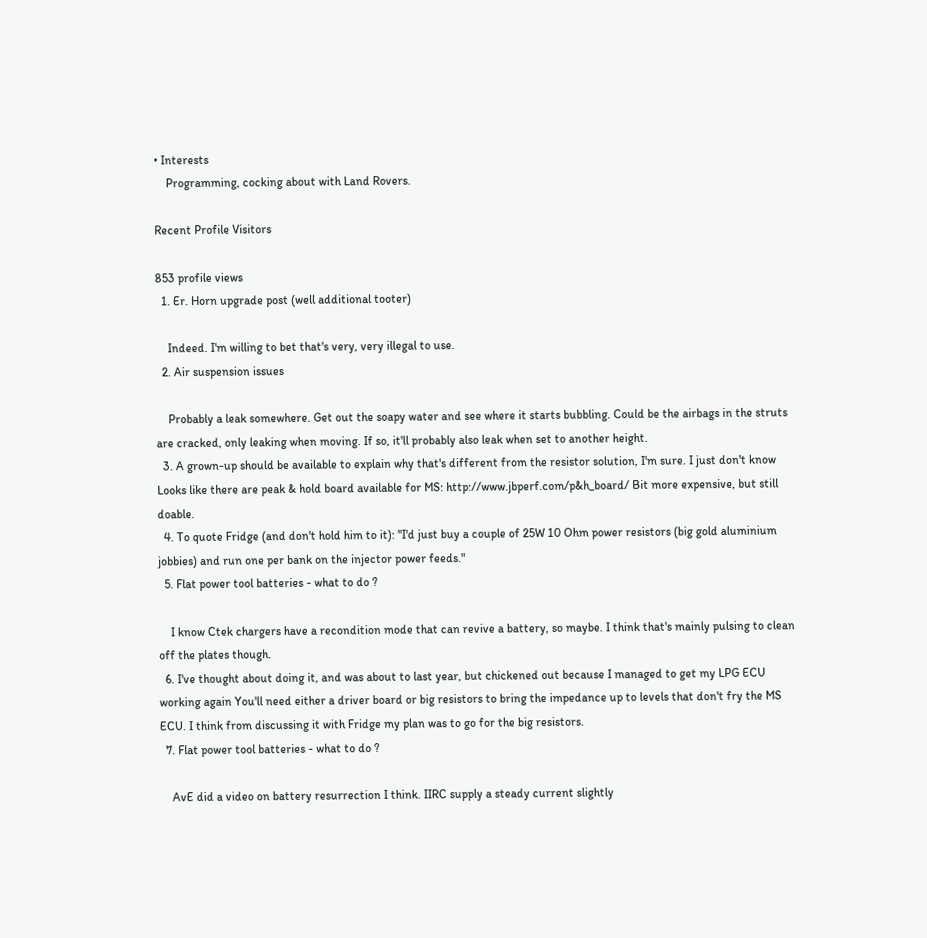• Interests
    Programming, cocking about with Land Rovers.

Recent Profile Visitors

853 profile views
  1. Er. Horn upgrade post (well additional tooter)

    Indeed. I'm willing to bet that's very, very illegal to use.
  2. Air suspension issues

    Probably a leak somewhere. Get out the soapy water and see where it starts bubbling. Could be the airbags in the struts are cracked, only leaking when moving. If so, it'll probably also leak when set to another height.
  3. A grown-up should be available to explain why that's different from the resistor solution, I'm sure. I just don't know Looks like there are peak & hold board available for MS: http://www.jbperf.com/p&h_board/ Bit more expensive, but still doable.
  4. To quote Fridge (and don't hold him to it): "I'd just buy a couple of 25W 10 Ohm power resistors (big gold aluminium jobbies) and run one per bank on the injector power feeds."
  5. Flat power tool batteries - what to do ?

    I know Ctek chargers have a recondition mode that can revive a battery, so maybe. I think that's mainly pulsing to clean off the plates though.
  6. I've thought about doing it, and was about to last year, but chickened out because I managed to get my LPG ECU working again You'll need either a driver board or big resistors to bring the impedance up to levels that don't fry the MS ECU. I think from discussing it with Fridge my plan was to go for the big resistors.
  7. Flat power tool batteries - what to do ?

    AvE did a video on battery resurrection I think. IIRC supply a steady current slightly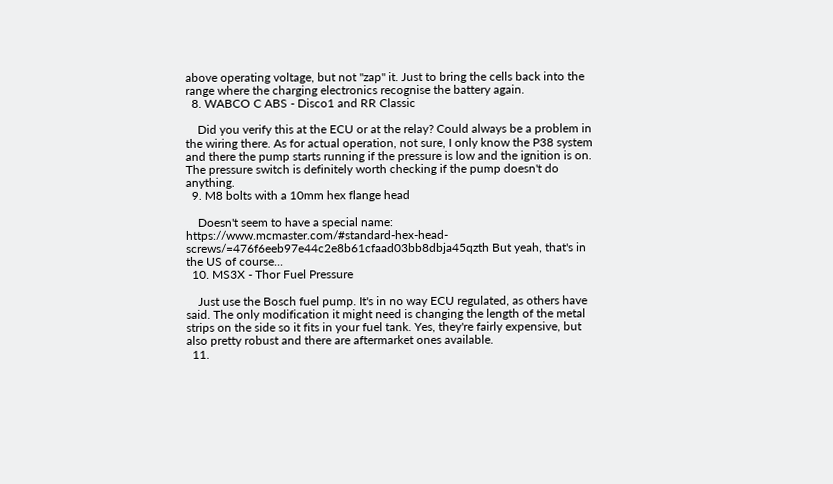above operating voltage, but not "zap" it. Just to bring the cells back into the range where the charging electronics recognise the battery again.
  8. WABCO C ABS - Disco1 and RR Classic

    Did you verify this at the ECU or at the relay? Could always be a problem in the wiring there. As for actual operation, not sure, I only know the P38 system and there the pump starts running if the pressure is low and the ignition is on. The pressure switch is definitely worth checking if the pump doesn't do anything.
  9. M8 bolts with a 10mm hex flange head

    Doesn't seem to have a special name: https://www.mcmaster.com/#standard-hex-head-screws/=476f6eeb97e44c2e8b61cfaad03bb8dbja45qzth But yeah, that's in the US of course...
  10. MS3X - Thor Fuel Pressure

    Just use the Bosch fuel pump. It's in no way ECU regulated, as others have said. The only modification it might need is changing the length of the metal strips on the side so it fits in your fuel tank. Yes, they're fairly expensive, but also pretty robust and there are aftermarket ones available.
  11.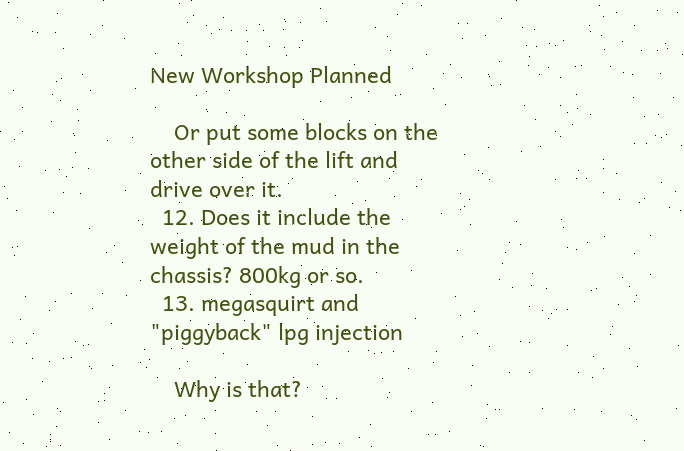New Workshop Planned

    Or put some blocks on the other side of the lift and drive over it.
  12. Does it include the weight of the mud in the chassis? 800kg or so.
  13. megasquirt and "piggyback" lpg injection

    Why is that?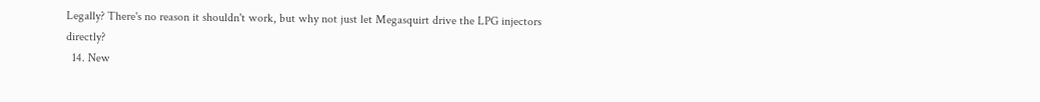Legally? There's no reason it shouldn't work, but why not just let Megasquirt drive the LPG injectors directly?
  14. New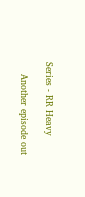Series - RR Heavy

    Another episode out